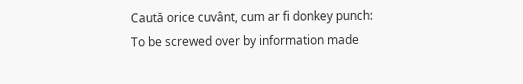Caută orice cuvânt, cum ar fi donkey punch:
To be screwed over by information made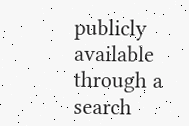publicly available through a search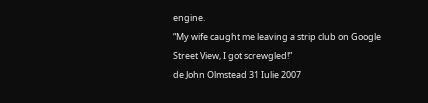engine.
“My wife caught me leaving a strip club on Google Street View, I got screwgled!”
de John Olmstead 31 Iulie 2007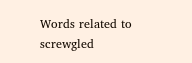Words related to screwgled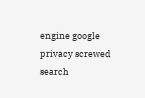engine google privacy screwed search